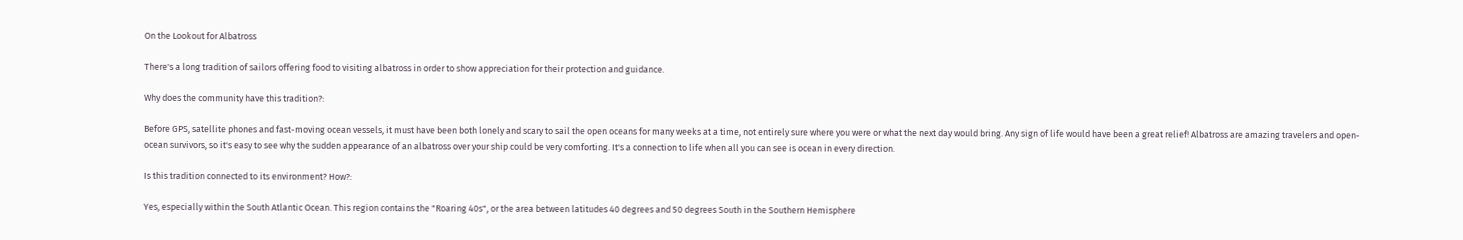On the Lookout for Albatross

There's a long tradition of sailors offering food to visiting albatross in order to show appreciation for their protection and guidance.

Why does the community have this tradition?:

Before GPS, satellite phones and fast-moving ocean vessels, it must have been both lonely and scary to sail the open oceans for many weeks at a time, not entirely sure where you were or what the next day would bring. Any sign of life would have been a great relief! Albatross are amazing travelers and open-ocean survivors, so it's easy to see why the sudden appearance of an albatross over your ship could be very comforting. It's a connection to life when all you can see is ocean in every direction.

Is this tradition connected to its environment? How?:

Yes, especially within the South Atlantic Ocean. This region contains the "Roaring 40s", or the area between latitudes 40 degrees and 50 degrees South in the Southern Hemisphere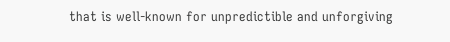that is well-known for unpredictible and unforgiving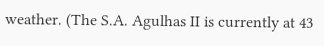weather. (The S.A. Agulhas II is currently at 43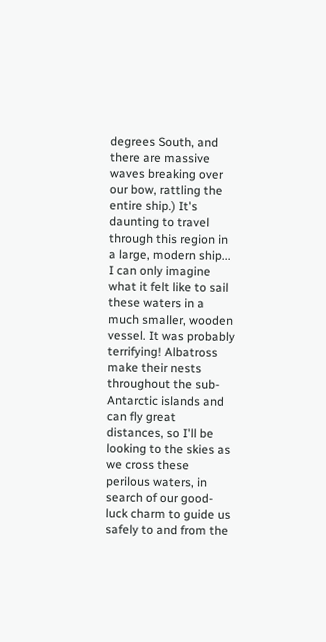degrees South, and there are massive waves breaking over our bow, rattling the entire ship.) It's daunting to travel through this region in a large, modern ship... I can only imagine what it felt like to sail these waters in a much smaller, wooden vessel. It was probably terrifying! Albatross make their nests throughout the sub-Antarctic islands and can fly great distances, so I'll be looking to the skies as we cross these perilous waters, in search of our good-luck charm to guide us safely to and from the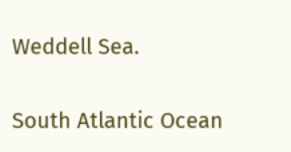Weddell Sea.

South Atlantic Ocean